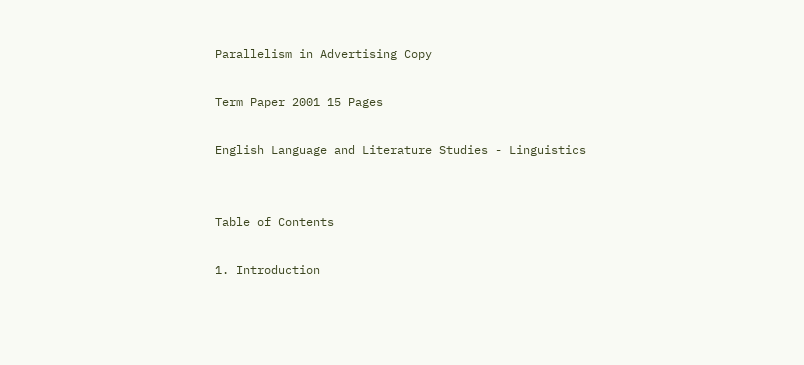Parallelism in Advertising Copy

Term Paper 2001 15 Pages

English Language and Literature Studies - Linguistics


Table of Contents

1. Introduction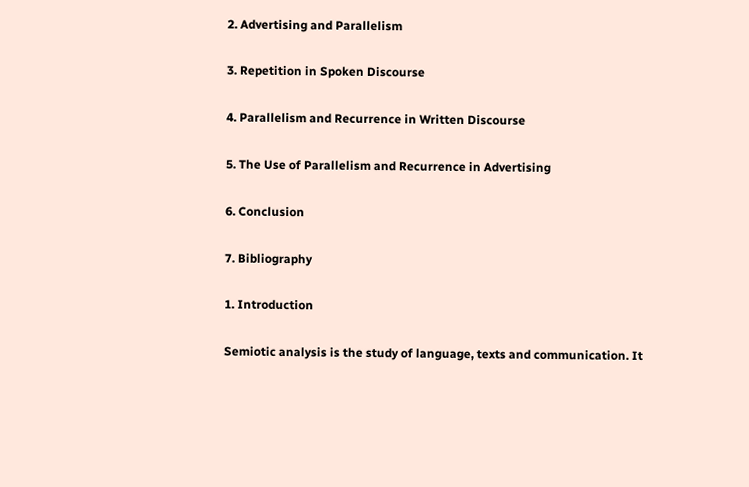2. Advertising and Parallelism

3. Repetition in Spoken Discourse

4. Parallelism and Recurrence in Written Discourse

5. The Use of Parallelism and Recurrence in Advertising

6. Conclusion

7. Bibliography

1. Introduction

Semiotic analysis is the study of language, texts and communication. It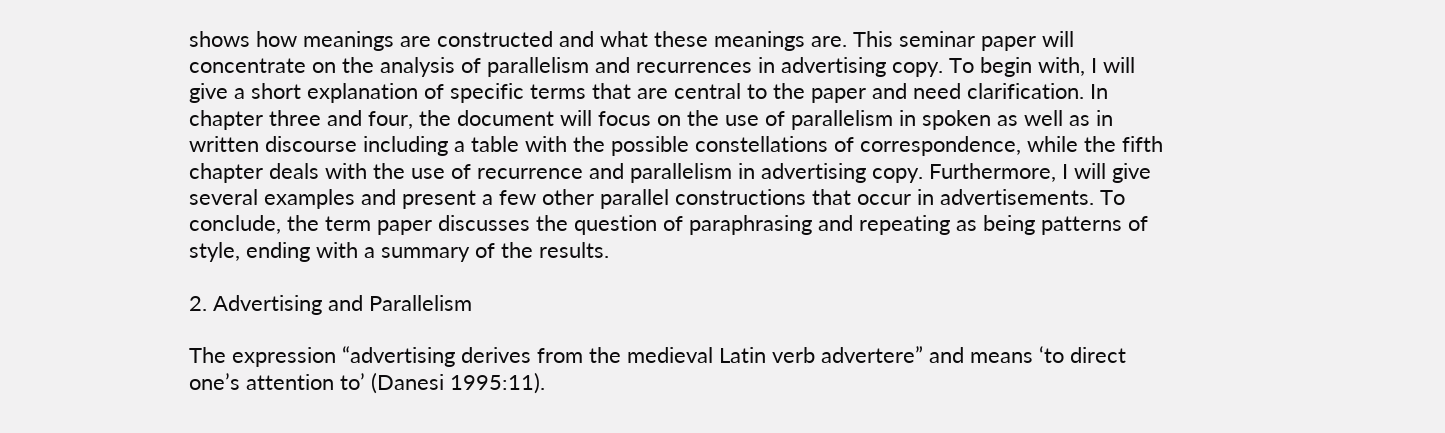shows how meanings are constructed and what these meanings are. This seminar paper will concentrate on the analysis of parallelism and recurrences in advertising copy. To begin with, I will give a short explanation of specific terms that are central to the paper and need clarification. In chapter three and four, the document will focus on the use of parallelism in spoken as well as in written discourse including a table with the possible constellations of correspondence, while the fifth chapter deals with the use of recurrence and parallelism in advertising copy. Furthermore, I will give several examples and present a few other parallel constructions that occur in advertisements. To conclude, the term paper discusses the question of paraphrasing and repeating as being patterns of style, ending with a summary of the results.

2. Advertising and Parallelism

The expression “advertising derives from the medieval Latin verb advertere” and means ‘to direct one’s attention to’ (Danesi 1995:11).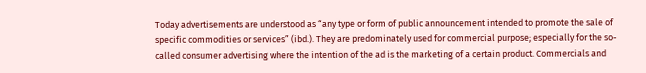Today advertisements are understood as “any type or form of public announcement intended to promote the sale of specific commodities or services” (ibd.). They are predominately used for commercial purpose; especially for the so-called consumer advertising where the intention of the ad is the marketing of a certain product. Commercials and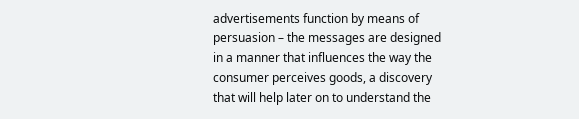advertisements function by means of persuasion – the messages are designed in a manner that influences the way the consumer perceives goods, a discovery that will help later on to understand the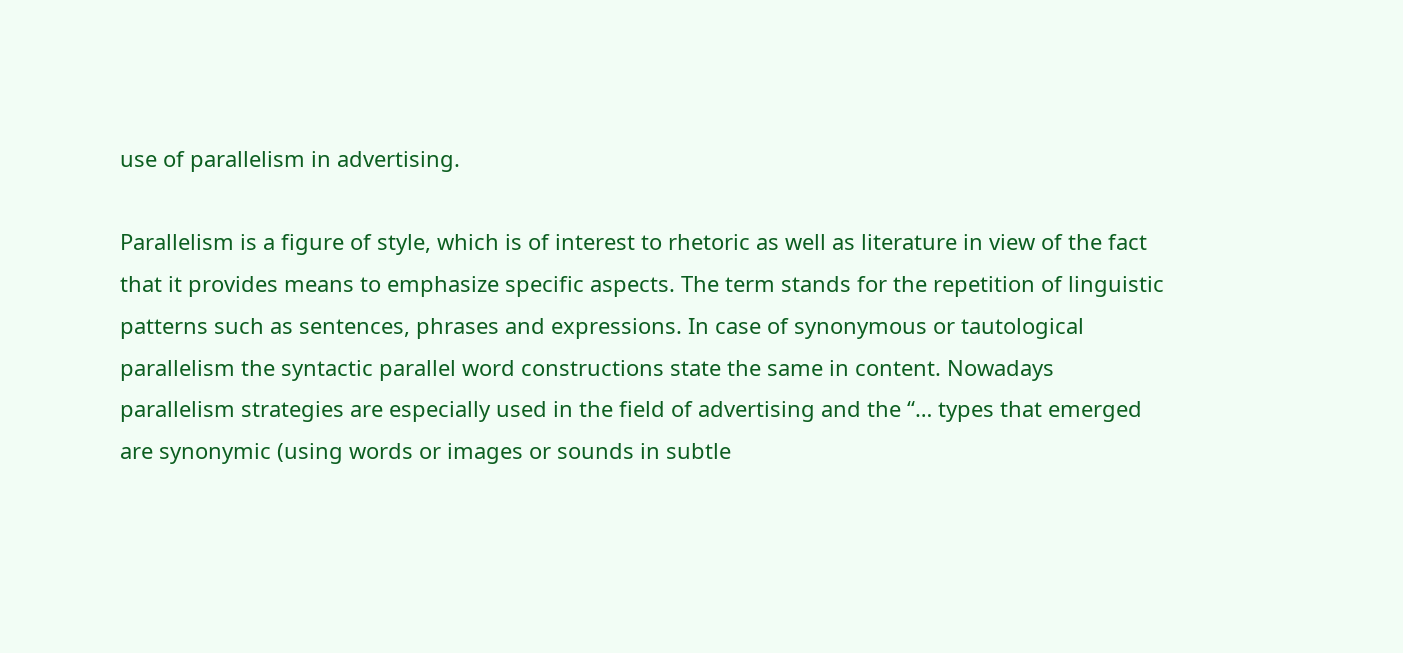use of parallelism in advertising.

Parallelism is a figure of style, which is of interest to rhetoric as well as literature in view of the fact that it provides means to emphasize specific aspects. The term stands for the repetition of linguistic patterns such as sentences, phrases and expressions. In case of synonymous or tautological parallelism the syntactic parallel word constructions state the same in content. Nowadays parallelism strategies are especially used in the field of advertising and the “… types that emerged are synonymic (using words or images or sounds in subtle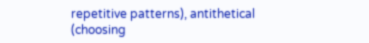repetitive patterns), antithetical (choosing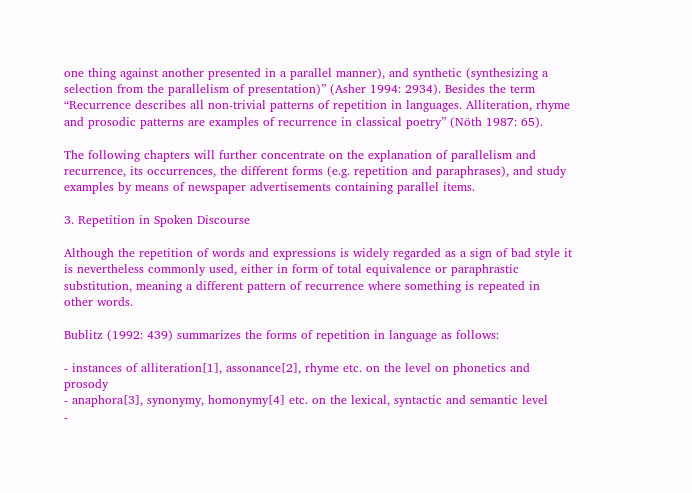one thing against another presented in a parallel manner), and synthetic (synthesizing a selection from the parallelism of presentation)” (Asher 1994: 2934). Besides the term “Recurrence describes all non-trivial patterns of repetition in languages. Alliteration, rhyme and prosodic patterns are examples of recurrence in classical poetry” (Nöth 1987: 65).

The following chapters will further concentrate on the explanation of parallelism and recurrence, its occurrences, the different forms (e.g. repetition and paraphrases), and study examples by means of newspaper advertisements containing parallel items.

3. Repetition in Spoken Discourse

Although the repetition of words and expressions is widely regarded as a sign of bad style it is nevertheless commonly used, either in form of total equivalence or paraphrastic substitution, meaning a different pattern of recurrence where something is repeated in other words.

Bublitz (1992: 439) summarizes the forms of repetition in language as follows:

- instances of alliteration[1], assonance[2], rhyme etc. on the level on phonetics and prosody
- anaphora[3], synonymy, homonymy[4] etc. on the lexical, syntactic and semantic level
-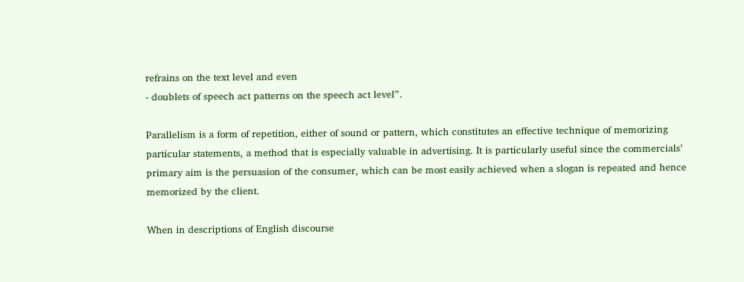refrains on the text level and even
- doublets of speech act patterns on the speech act level”.

Parallelism is a form of repetition, either of sound or pattern, which constitutes an effective technique of memorizing particular statements, a method that is especially valuable in advertising. It is particularly useful since the commercials’ primary aim is the persuasion of the consumer, which can be most easily achieved when a slogan is repeated and hence memorized by the client.

When in descriptions of English discourse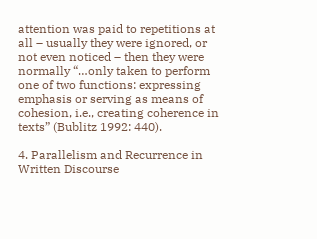attention was paid to repetitions at all – usually they were ignored, or not even noticed – then they were normally “…only taken to perform one of two functions: expressing emphasis or serving as means of cohesion, i.e., creating coherence in texts” (Bublitz 1992: 440).

4. Parallelism and Recurrence in Written Discourse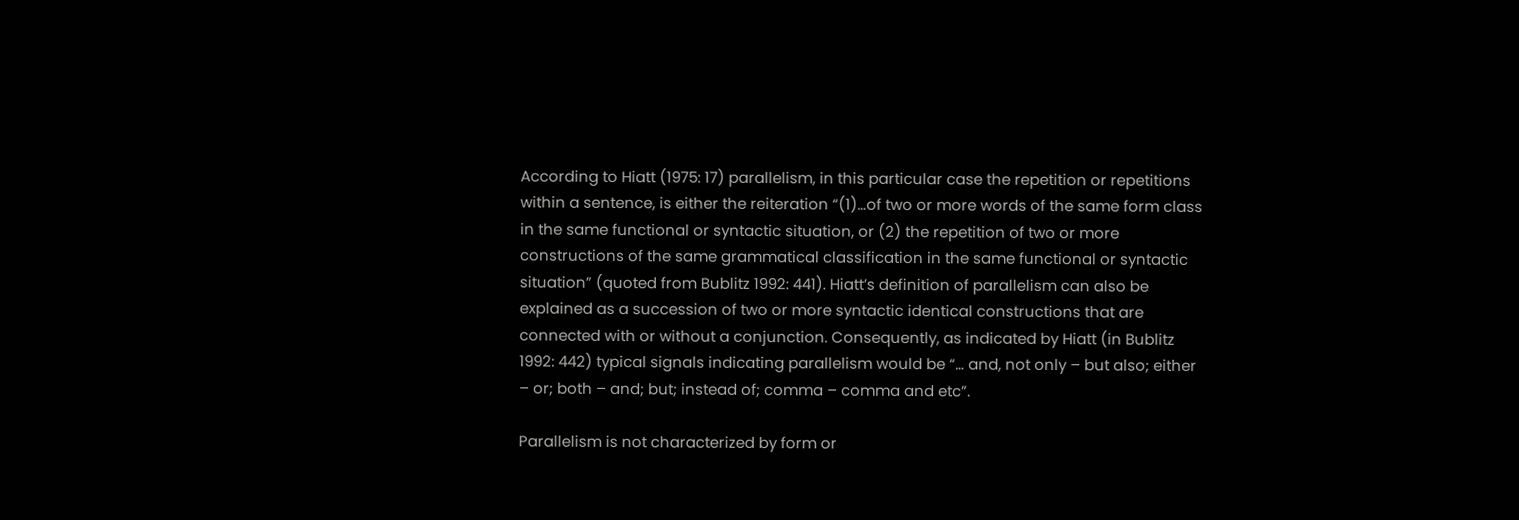According to Hiatt (1975: 17) parallelism, in this particular case the repetition or repetitions within a sentence, is either the reiteration “(1)…of two or more words of the same form class in the same functional or syntactic situation, or (2) the repetition of two or more constructions of the same grammatical classification in the same functional or syntactic situation” (quoted from Bublitz 1992: 441). Hiatt’s definition of parallelism can also be explained as a succession of two or more syntactic identical constructions that are connected with or without a conjunction. Consequently, as indicated by Hiatt (in Bublitz 1992: 442) typical signals indicating parallelism would be “… and, not only – but also; either – or; both – and; but; instead of; comma – comma and etc”.

Parallelism is not characterized by form or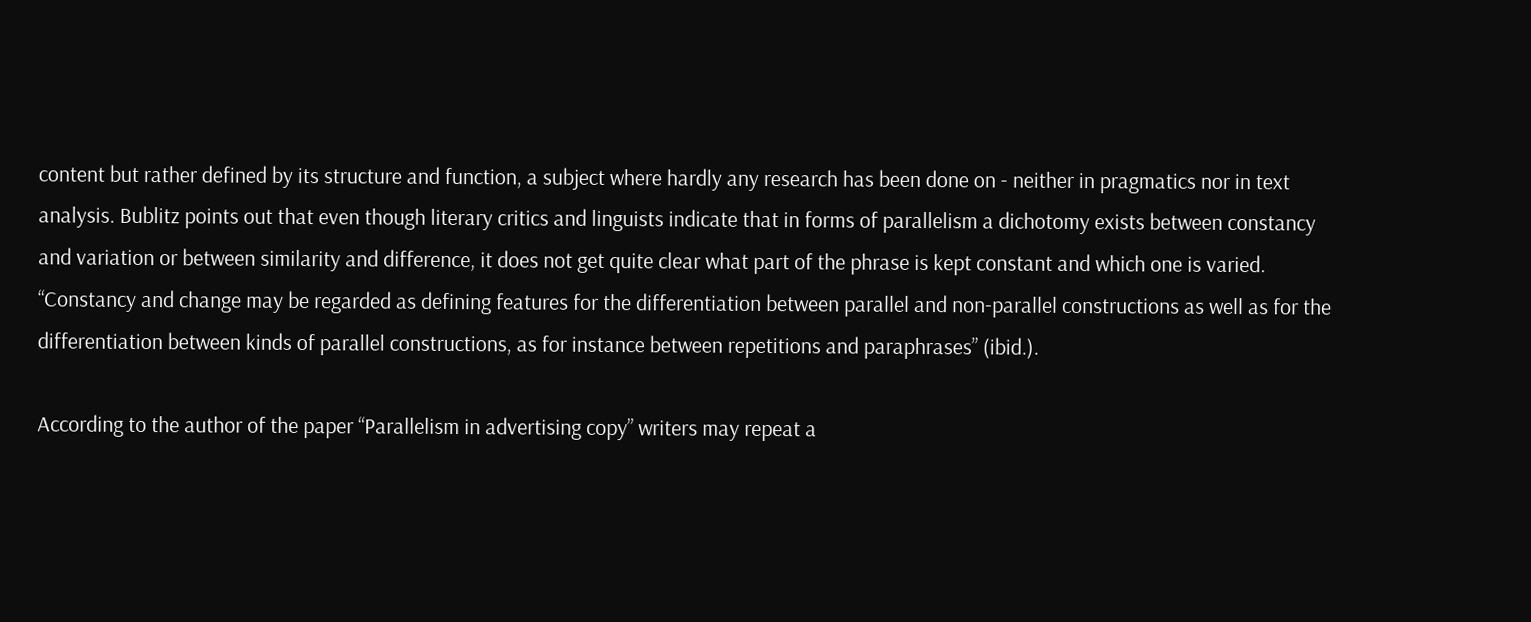content but rather defined by its structure and function, a subject where hardly any research has been done on - neither in pragmatics nor in text analysis. Bublitz points out that even though literary critics and linguists indicate that in forms of parallelism a dichotomy exists between constancy and variation or between similarity and difference, it does not get quite clear what part of the phrase is kept constant and which one is varied. “Constancy and change may be regarded as defining features for the differentiation between parallel and non-parallel constructions as well as for the differentiation between kinds of parallel constructions, as for instance between repetitions and paraphrases” (ibid.).

According to the author of the paper “Parallelism in advertising copy” writers may repeat a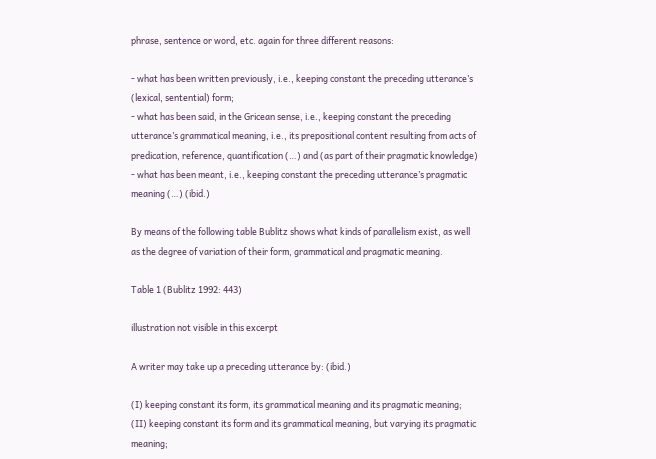phrase, sentence or word, etc. again for three different reasons:

- what has been written previously, i.e., keeping constant the preceding utterance’s (lexical, sentential) form;
- what has been said, in the Gricean sense, i.e., keeping constant the preceding utterance’s grammatical meaning, i.e., its prepositional content resulting from acts of predication, reference, quantification (…) and (as part of their pragmatic knowledge)
- what has been meant, i.e., keeping constant the preceding utterance’s pragmatic meaning (…) (ibid.)

By means of the following table Bublitz shows what kinds of parallelism exist, as well as the degree of variation of their form, grammatical and pragmatic meaning.

Table 1 (Bublitz 1992: 443)

illustration not visible in this excerpt

A writer may take up a preceding utterance by: (ibid.)

(I) keeping constant its form, its grammatical meaning and its pragmatic meaning;
(II) keeping constant its form and its grammatical meaning, but varying its pragmatic meaning;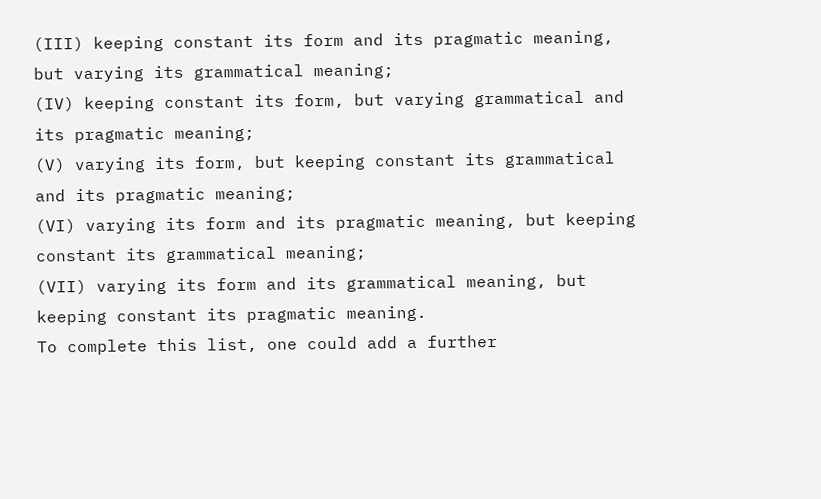(III) keeping constant its form and its pragmatic meaning, but varying its grammatical meaning;
(IV) keeping constant its form, but varying grammatical and its pragmatic meaning;
(V) varying its form, but keeping constant its grammatical and its pragmatic meaning;
(VI) varying its form and its pragmatic meaning, but keeping constant its grammatical meaning;
(VII) varying its form and its grammatical meaning, but keeping constant its pragmatic meaning.
To complete this list, one could add a further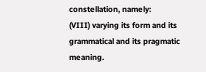constellation, namely:
(VIII) varying its form and its grammatical and its pragmatic meaning.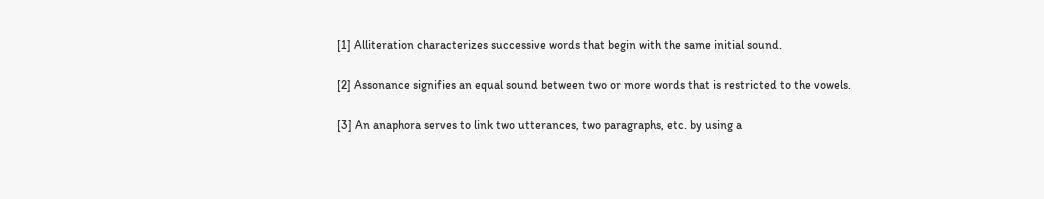[1] Alliteration characterizes successive words that begin with the same initial sound.

[2] Assonance signifies an equal sound between two or more words that is restricted to the vowels.

[3] An anaphora serves to link two utterances, two paragraphs, etc. by using a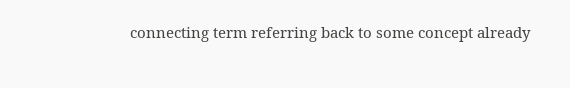connecting term referring back to some concept already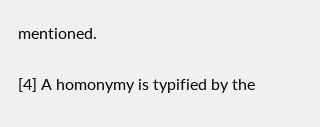mentioned.

[4] A homonymy is typified by the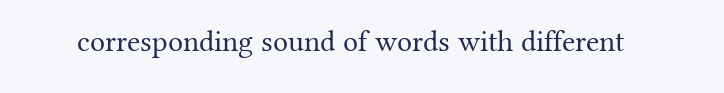corresponding sound of words with different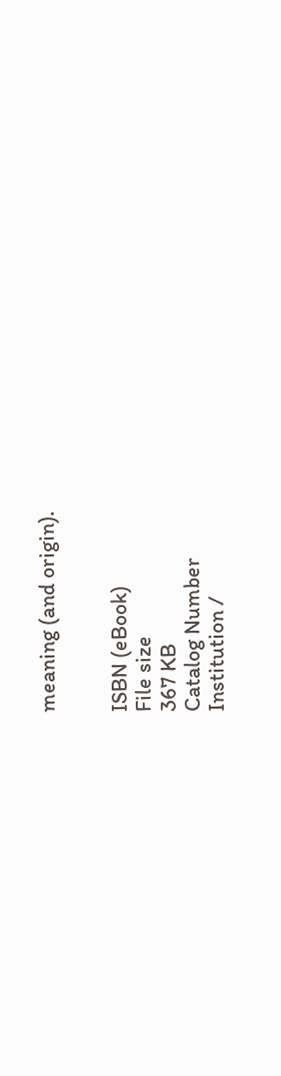meaning (and origin).


ISBN (eBook)
File size
367 KB
Catalog Number
Institution /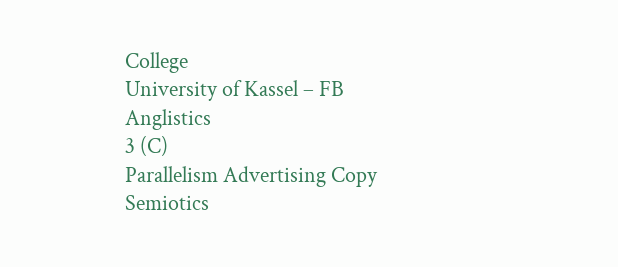College
University of Kassel – FB Anglistics
3 (C)
Parallelism Advertising Copy Semiotics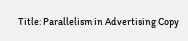Title: Parallelism in Advertising Copy